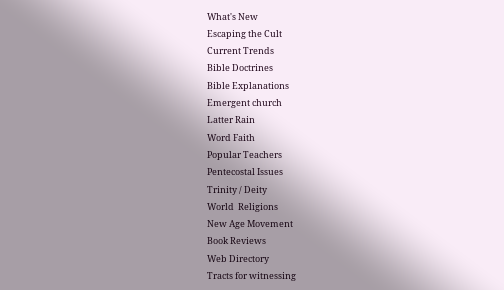What's New
Escaping the Cult
Current Trends
Bible Doctrines
Bible Explanations
Emergent church
Latter Rain
Word Faith
Popular Teachers
Pentecostal Issues
Trinity / Deity
World  Religions
New Age Movement
Book Reviews
Web Directory
Tracts for witnessing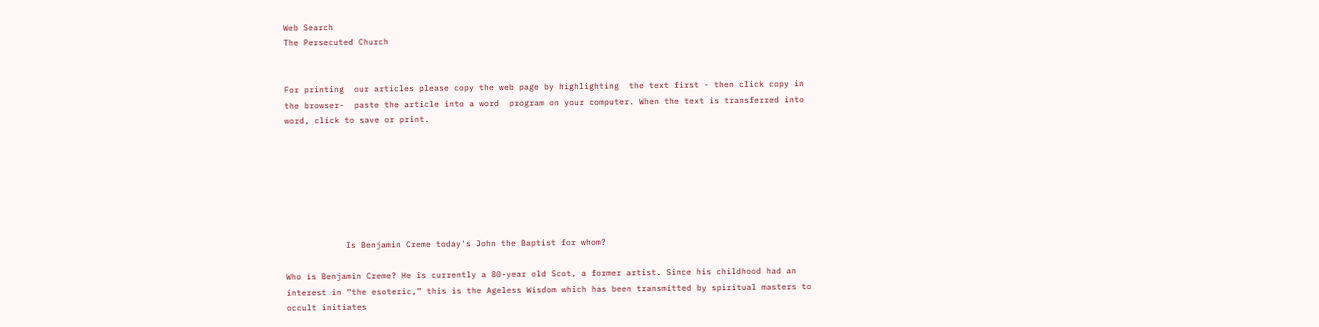Web Search
The Persecuted Church


For printing  our articles please copy the web page by highlighting  the text first - then click copy in the browser-  paste the article into a word  program on your computer. When the text is transferred into word, click to save or print.







            Is Benjamin Creme today's John the Baptist for whom?

Who is Benjamin Creme? He is currently a 80-year old Scot, a former artist. Since his childhood had an interest in “the esoteric,” this is the Ageless Wisdom which has been transmitted by spiritual masters to occult initiates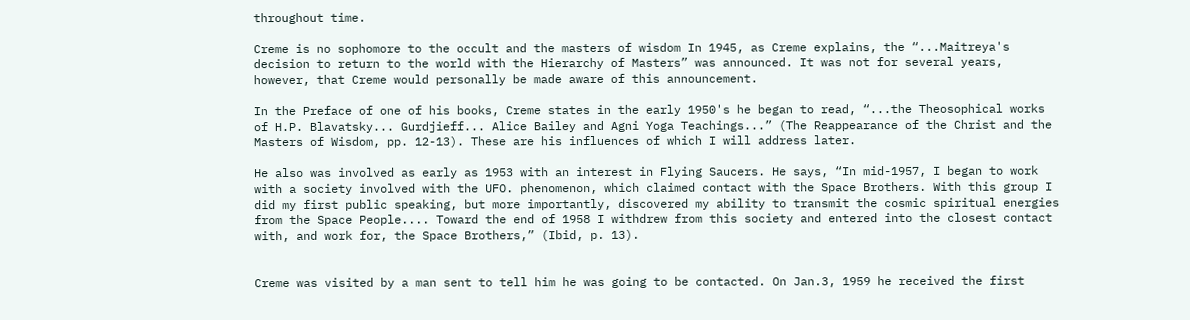throughout time.

Creme is no sophomore to the occult and the masters of wisdom In 1945, as Creme explains, the “...Maitreya's decision to return to the world with the Hierarchy of Masters” was announced. It was not for several years, however, that Creme would personally be made aware of this announcement.

In the Preface of one of his books, Creme states in the early 1950's he began to read, “...the Theosophical works of H.P. Blavatsky... Gurdjieff... Alice Bailey and Agni Yoga Teachings...” (The Reappearance of the Christ and the Masters of Wisdom, pp. 12-13). These are his influences of which I will address later.

He also was involved as early as 1953 with an interest in Flying Saucers. He says, “In mid-1957, I began to work with a society involved with the UFO. phenomenon, which claimed contact with the Space Brothers. With this group I did my first public speaking, but more importantly, discovered my ability to transmit the cosmic spiritual energies from the Space People.... Toward the end of 1958 I withdrew from this society and entered into the closest contact with, and work for, the Space Brothers,” (Ibid, p. 13).


Creme was visited by a man sent to tell him he was going to be contacted. On Jan.3, 1959 he received the first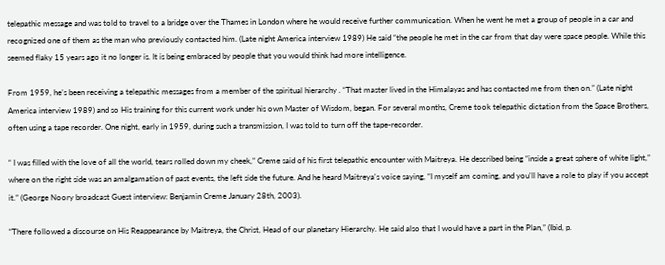telepathic message and was told to travel to a bridge over the Thames in London where he would receive further communication. When he went he met a group of people in a car and recognized one of them as the man who previously contacted him. (Late night America interview 1989) He said “the people he met in the car from that day were space people. While this seemed flaky 15 years ago it no longer is. It is being embraced by people that you would think had more intelligence.

From 1959, he’s been receiving a telepathic messages from a member of the spiritual hierarchy . “That master lived in the Himalayas and has contacted me from then on.” (Late night America interview 1989) and so His training for this current work under his own Master of Wisdom, began. For several months, Creme took telepathic dictation from the Space Brothers, often using a tape recorder. One night, early in 1959, during such a transmission, I was told to turn off the tape-recorder.

“ I was filled with the love of all the world, tears rolled down my cheek,” Creme said of his first telepathic encounter with Maitreya. He described being “inside a great sphere of white light,” where on the right side was an amalgamation of past events, the left side the future. And he heard Maitreya's voice saying, “I myself am coming, and you'll have a role to play if you accept it.” (George Noory broadcast Guest interview: Benjamin Creme January 28th, 2003).

“There followed a discourse on His Reappearance by Maitreya, the Christ, Head of our planetary Hierarchy. He said also that I would have a part in the Plan,” (Ibid, p.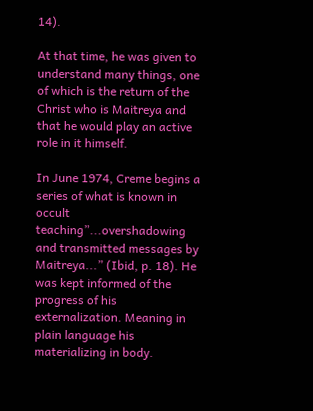14).

At that time, he was given to understand many things, one of which is the return of the Christ who is Maitreya and that he would play an active role in it himself.

In June 1974, Creme begins a series of what is known in occult teaching”...overshadowing and transmitted messages by Maitreya...” (Ibid, p. 18). He was kept informed of the progress of his externalization. Meaning in plain language his materializing in body.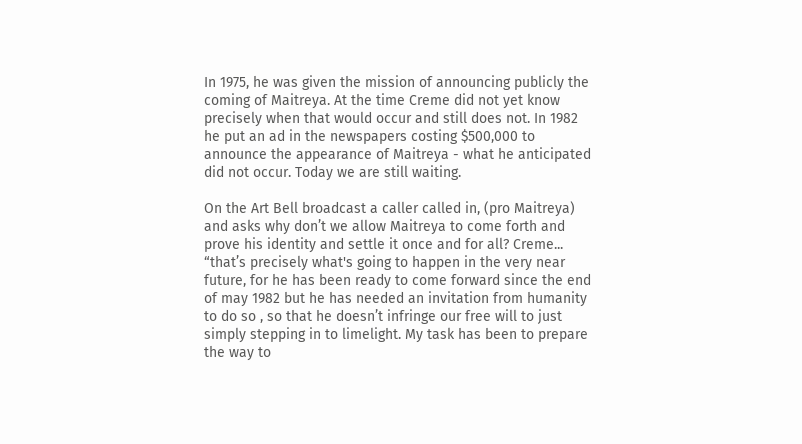In 1975, he was given the mission of announcing publicly the coming of Maitreya. At the time Creme did not yet know precisely when that would occur and still does not. In 1982 he put an ad in the newspapers costing $500,000 to announce the appearance of Maitreya - what he anticipated did not occur. Today we are still waiting.

On the Art Bell broadcast a caller called in, (pro Maitreya) and asks why don’t we allow Maitreya to come forth and prove his identity and settle it once and for all? Creme... “that’s precisely what's going to happen in the very near future, for he has been ready to come forward since the end of may 1982 but he has needed an invitation from humanity to do so , so that he doesn’t infringe our free will to just simply stepping in to limelight. My task has been to prepare the way to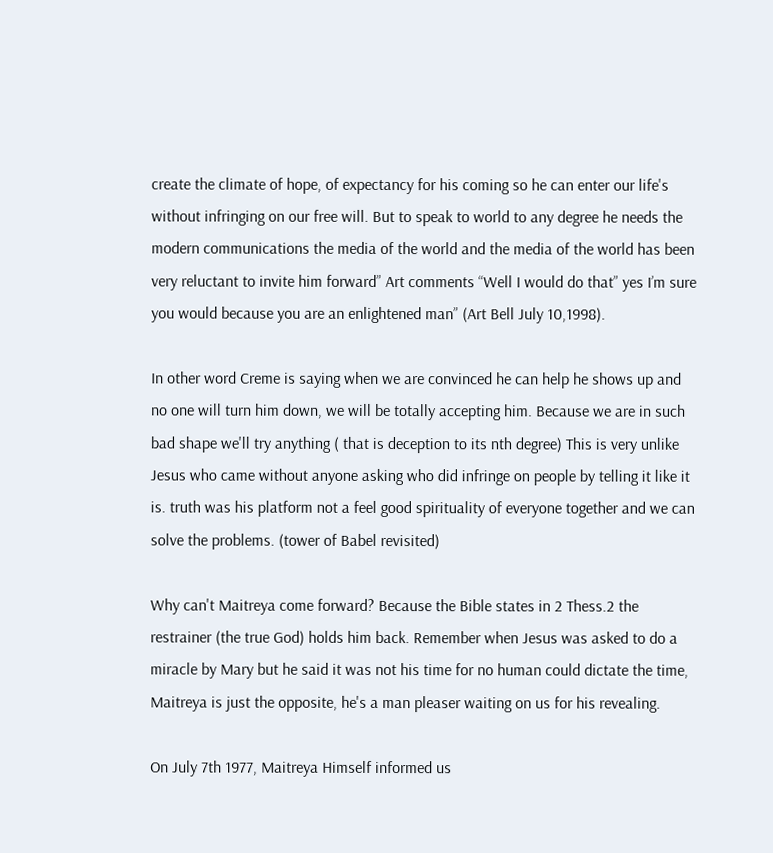create the climate of hope, of expectancy for his coming so he can enter our life's without infringing on our free will. But to speak to world to any degree he needs the modern communications the media of the world and the media of the world has been very reluctant to invite him forward” Art comments “Well I would do that” yes I’m sure you would because you are an enlightened man” (Art Bell July 10,1998).

In other word Creme is saying when we are convinced he can help he shows up and no one will turn him down, we will be totally accepting him. Because we are in such bad shape we'll try anything ( that is deception to its nth degree) This is very unlike Jesus who came without anyone asking who did infringe on people by telling it like it is. truth was his platform not a feel good spirituality of everyone together and we can solve the problems. (tower of Babel revisited)

Why can't Maitreya come forward? Because the Bible states in 2 Thess.2 the restrainer (the true God) holds him back. Remember when Jesus was asked to do a miracle by Mary but he said it was not his time for no human could dictate the time, Maitreya is just the opposite, he's a man pleaser waiting on us for his revealing.

On July 7th 1977, Maitreya Himself informed us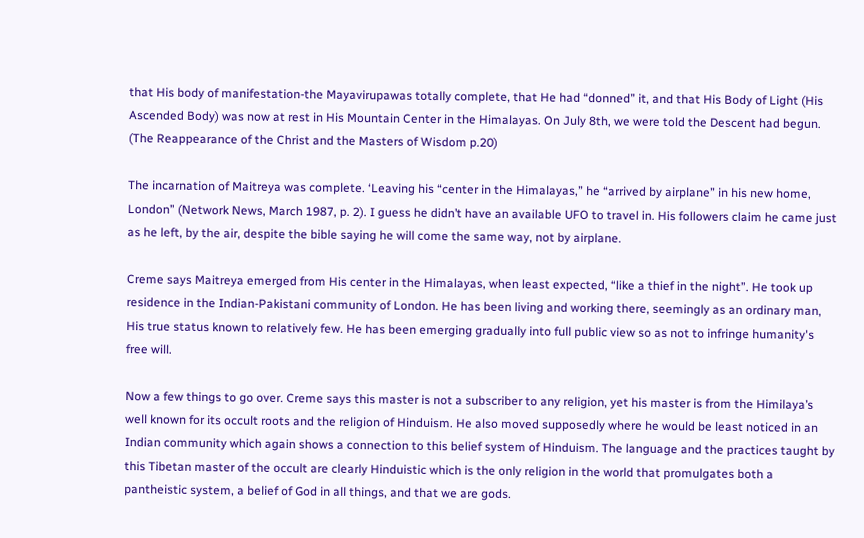that His body of manifestation-the Mayavirupawas totally complete, that He had “donned” it, and that His Body of Light (His Ascended Body) was now at rest in His Mountain Center in the Himalayas. On July 8th, we were told the Descent had begun. (The Reappearance of the Christ and the Masters of Wisdom p.20)

The incarnation of Maitreya was complete. ‘Leaving his “center in the Himalayas,” he “arrived by airplane” in his new home, London” (Network News, March 1987, p. 2). I guess he didn’t have an available UFO to travel in. His followers claim he came just as he left, by the air, despite the bible saying he will come the same way, not by airplane.

Creme says Maitreya emerged from His center in the Himalayas, when least expected, “like a thief in the night”. He took up residence in the Indian-Pakistani community of London. He has been living and working there, seemingly as an ordinary man, His true status known to relatively few. He has been emerging gradually into full public view so as not to infringe humanity's free will.

Now a few things to go over. Creme says this master is not a subscriber to any religion, yet his master is from the Himilaya’s well known for its occult roots and the religion of Hinduism. He also moved supposedly where he would be least noticed in an Indian community which again shows a connection to this belief system of Hinduism. The language and the practices taught by this Tibetan master of the occult are clearly Hinduistic which is the only religion in the world that promulgates both a pantheistic system, a belief of God in all things, and that we are gods.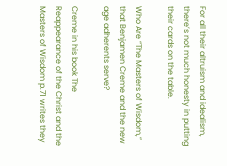For all their altruism and idealism, there’s not much honesty in putting their cards on the table.

Who Are “The Masters of Wisdom,” that Benjamen Creme and the new age adherents serve?

Creme in his book The Reappearance of the Christ and the Masters of Wisdom p.71 writes they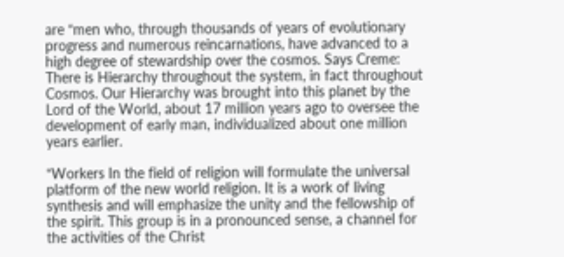are “men who, through thousands of years of evolutionary progress and numerous reincarnations, have advanced to a high degree of stewardship over the cosmos. Says Creme: There is Hierarchy throughout the system, in fact throughout Cosmos. Our Hierarchy was brought into this planet by the Lord of the World, about 17 million years ago to oversee the development of early man, individualized about one million years earlier.

“Workers In the field of religion will formulate the universal platform of the new world religion. It is a work of living synthesis and will emphasize the unity and the fellowship of the spirit. This group is in a pronounced sense, a channel for the activities of the Christ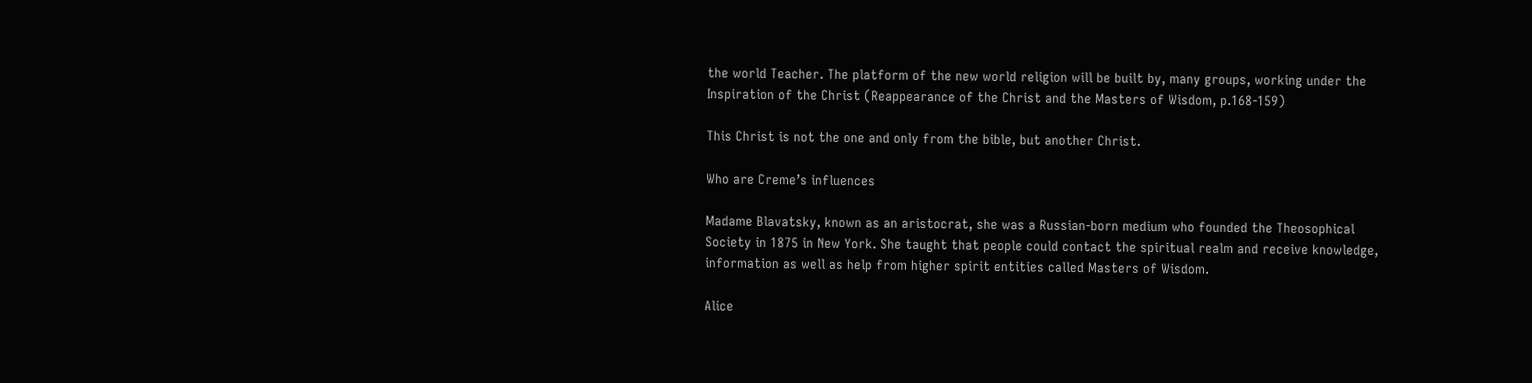the world Teacher. The platform of the new world religion will be built by, many groups, working under the Inspiration of the Christ (Reappearance of the Christ and the Masters of Wisdom, p.168-159)

This Christ is not the one and only from the bible, but another Christ.

Who are Creme’s influences

Madame Blavatsky, known as an aristocrat, she was a Russian-born medium who founded the Theosophical Society in 1875 in New York. She taught that people could contact the spiritual realm and receive knowledge, information as well as help from higher spirit entities called Masters of Wisdom.

Alice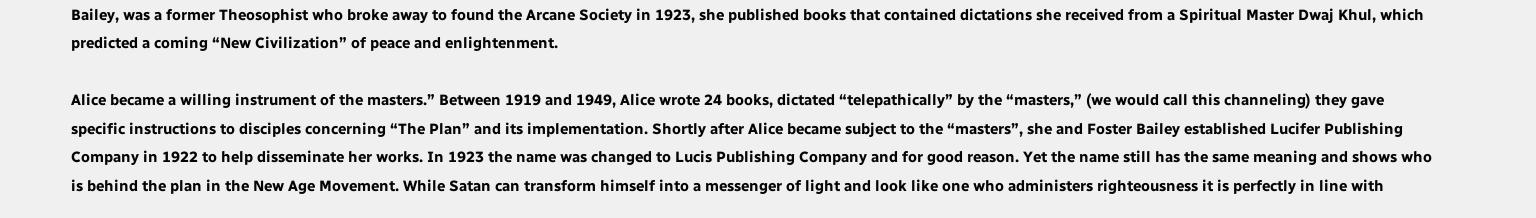Bailey, was a former Theosophist who broke away to found the Arcane Society in 1923, she published books that contained dictations she received from a Spiritual Master Dwaj Khul, which predicted a coming “New Civilization” of peace and enlightenment.

Alice became a willing instrument of the masters.” Between 1919 and 1949, Alice wrote 24 books, dictated “telepathically” by the “masters,” (we would call this channeling) they gave specific instructions to disciples concerning “The Plan” and its implementation. Shortly after Alice became subject to the “masters”, she and Foster Bailey established Lucifer Publishing Company in 1922 to help disseminate her works. In 1923 the name was changed to Lucis Publishing Company and for good reason. Yet the name still has the same meaning and shows who is behind the plan in the New Age Movement. While Satan can transform himself into a messenger of light and look like one who administers righteousness it is perfectly in line with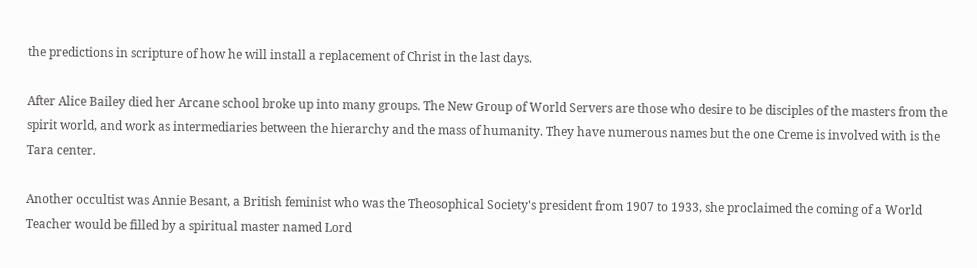the predictions in scripture of how he will install a replacement of Christ in the last days.

After Alice Bailey died her Arcane school broke up into many groups. The New Group of World Servers are those who desire to be disciples of the masters from the spirit world, and work as intermediaries between the hierarchy and the mass of humanity. They have numerous names but the one Creme is involved with is the Tara center.

Another occultist was Annie Besant, a British feminist who was the Theosophical Society's president from 1907 to 1933, she proclaimed the coming of a World Teacher would be filled by a spiritual master named Lord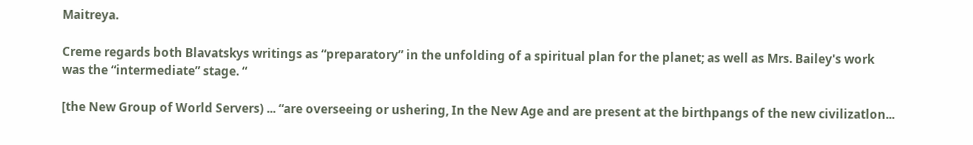Maitreya.

Creme regards both Blavatskys writings as “preparatory” in the unfolding of a spiritual plan for the planet; as well as Mrs. Bailey's work was the “intermediate” stage. “

[the New Group of World Servers) ... “are overseeing or ushering, In the New Age and are present at the birthpangs of the new civilizatlon...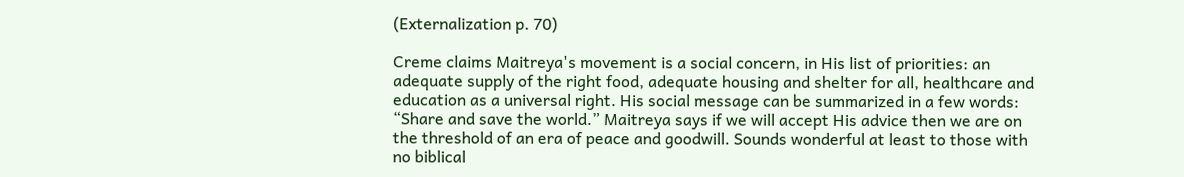(Externalization p. 70)

Creme claims Maitreya's movement is a social concern, in His list of priorities: an adequate supply of the right food, adequate housing and shelter for all, healthcare and education as a universal right. His social message can be summarized in a few words: “Share and save the world.” Maitreya says if we will accept His advice then we are on the threshold of an era of peace and goodwill. Sounds wonderful at least to those with no biblical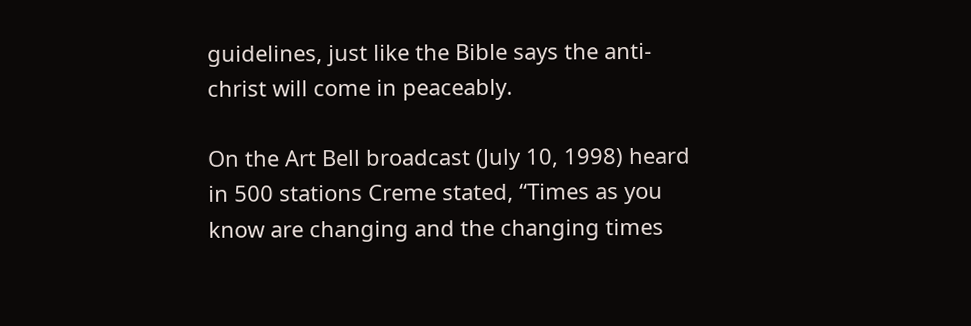guidelines, just like the Bible says the anti- christ will come in peaceably.

On the Art Bell broadcast (July 10, 1998) heard in 500 stations Creme stated, “Times as you know are changing and the changing times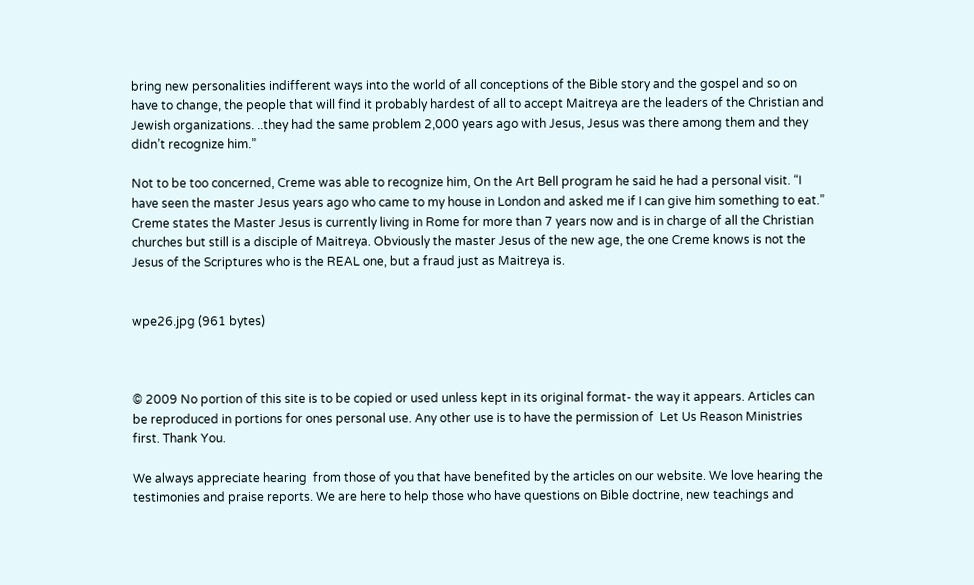bring new personalities indifferent ways into the world of all conceptions of the Bible story and the gospel and so on have to change, the people that will find it probably hardest of all to accept Maitreya are the leaders of the Christian and Jewish organizations. ..they had the same problem 2,000 years ago with Jesus, Jesus was there among them and they didn’t recognize him.”

Not to be too concerned, Creme was able to recognize him, On the Art Bell program he said he had a personal visit. “I have seen the master Jesus years ago who came to my house in London and asked me if I can give him something to eat.” Creme states the Master Jesus is currently living in Rome for more than 7 years now and is in charge of all the Christian churches but still is a disciple of Maitreya. Obviously the master Jesus of the new age, the one Creme knows is not the Jesus of the Scriptures who is the REAL one, but a fraud just as Maitreya is.


wpe26.jpg (961 bytes)



© 2009 No portion of this site is to be copied or used unless kept in its original format- the way it appears. Articles can be reproduced in portions for ones personal use. Any other use is to have the permission of  Let Us Reason Ministries first. Thank You.

We always appreciate hearing  from those of you that have benefited by the articles on our website. We love hearing the testimonies and praise reports. We are here to help those who have questions on Bible doctrine, new teachings and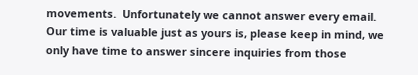movements.  Unfortunately we cannot answer every email. Our time is valuable just as yours is, please keep in mind, we only have time to answer sincere inquiries from those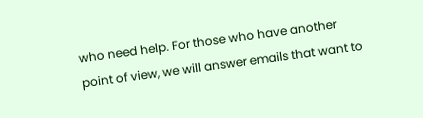who need help. For those who have another point of view, we will answer emails that want to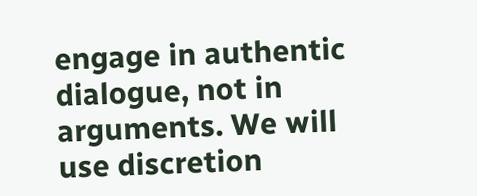engage in authentic dialogue, not in arguments. We will use discretion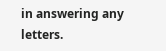in answering any letters.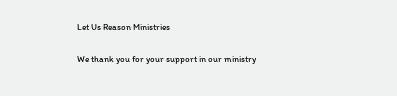Let Us Reason Ministries

We thank you for your support in our ministry